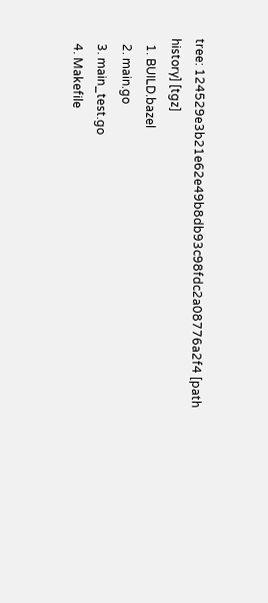tree: 124529e3b21e62e49b8db93c98fdc2a08776a2f4 [path history] [tgz]
  1. BUILD.bazel
  2. main.go
  3. main_test.go
  4. Makefile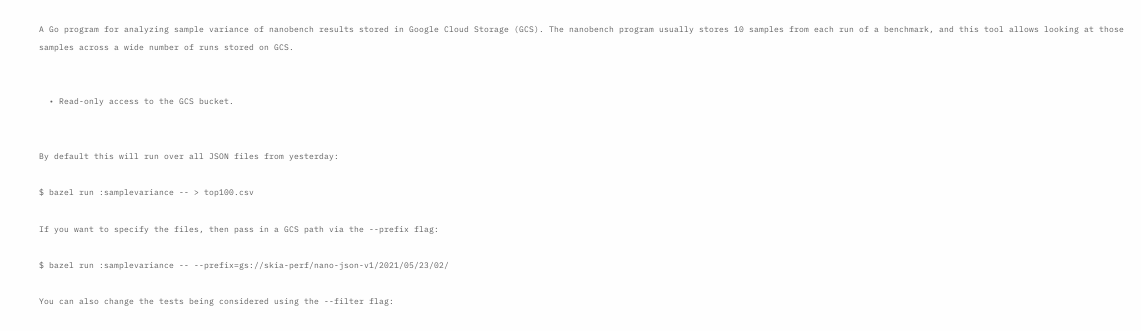A Go program for analyzing sample variance of nanobench results stored in Google Cloud Storage (GCS). The nanobench program usually stores 10 samples from each run of a benchmark, and this tool allows looking at those samples across a wide number of runs stored on GCS.


  • Read-only access to the GCS bucket.


By default this will run over all JSON files from yesterday:

$ bazel run :samplevariance -- > top100.csv

If you want to specify the files, then pass in a GCS path via the --prefix flag:

$ bazel run :samplevariance -- --prefix=gs://skia-perf/nano-json-v1/2021/05/23/02/

You can also change the tests being considered using the --filter flag: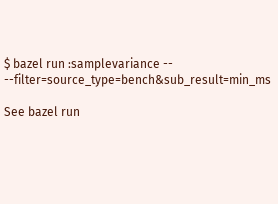$ bazel run :samplevariance -- --filter=source_type=bench&sub_result=min_ms

See bazel run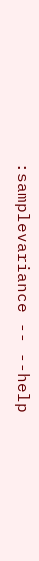:samplevariance -- --help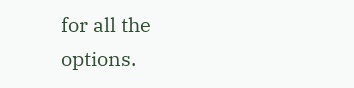for all the options.